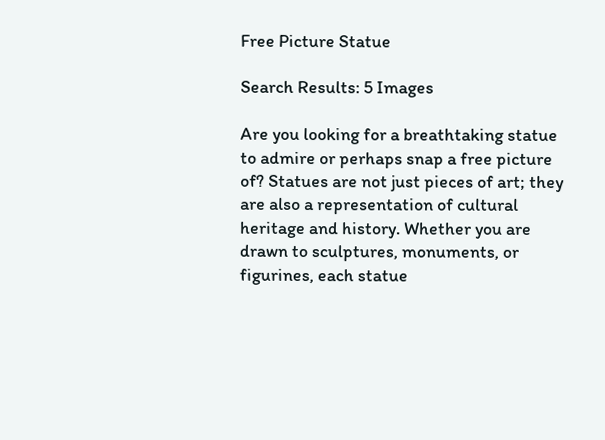Free Picture Statue

Search Results: 5 Images

Are you looking for a breathtaking statue to admire or perhaps snap a free picture of? Statues are not just pieces of art; they are also a representation of cultural heritage and history. Whether you are drawn to sculptures, monuments, or figurines, each statue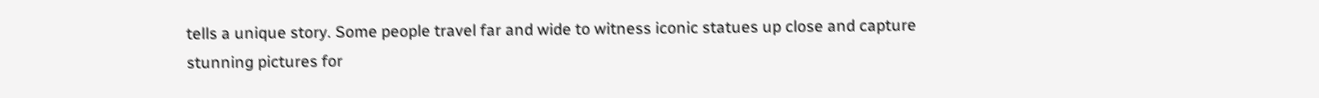tells a unique story. Some people travel far and wide to witness iconic statues up close and capture stunning pictures for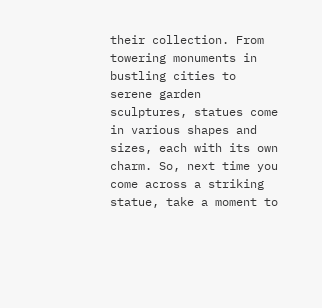their collection. From towering monuments in bustling cities to serene garden sculptures, statues come in various shapes and sizes, each with its own charm. So, next time you come across a striking statue, take a moment to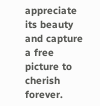appreciate its beauty and capture a free picture to cherish forever.